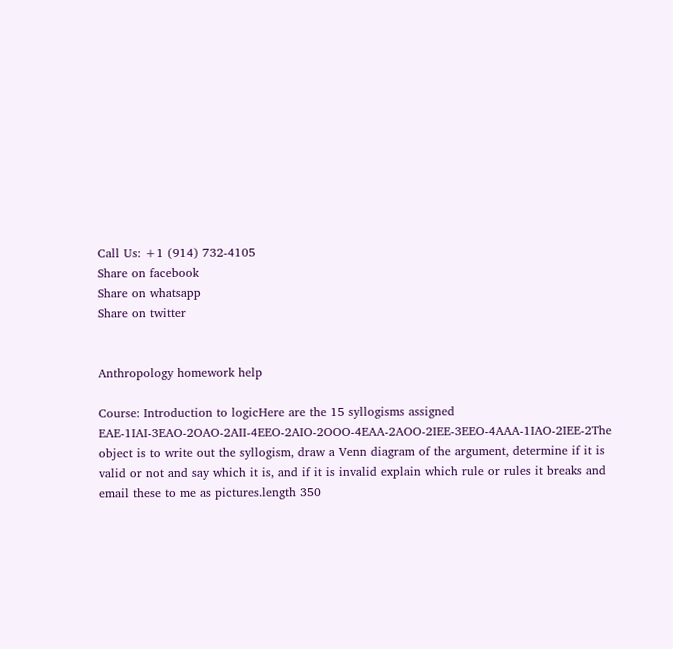Call Us: +1 (914) 732-4105
Share on facebook
Share on whatsapp
Share on twitter


Anthropology homework help

Course: Introduction to logicHere are the 15 syllogisms assigned EAE-1IAI-3EAO-2OAO-2AII-4EEO-2AIO-2OOO-4EAA-2AOO-2IEE-3EEO-4AAA-1IAO-2IEE-2The object is to write out the syllogism, draw a Venn diagram of the argument, determine if it is valid or not and say which it is, and if it is invalid explain which rule or rules it breaks and email these to me as pictures.length 350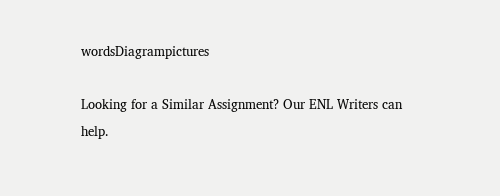wordsDiagrampictures

Looking for a Similar Assignment? Our ENL Writers can help.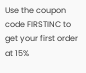Use the coupon code FIRSTINC to get your first order at 15%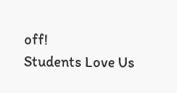off!
Students Love Us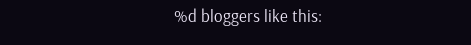%d bloggers like this: